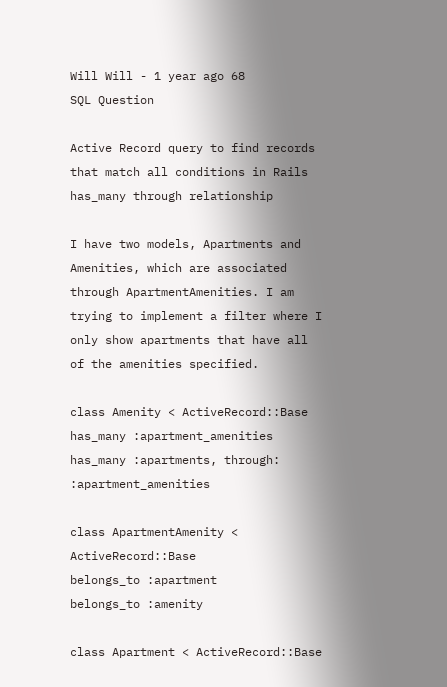Will Will - 1 year ago 68
SQL Question

Active Record query to find records that match all conditions in Rails has_many through relationship

I have two models, Apartments and Amenities, which are associated through ApartmentAmenities. I am trying to implement a filter where I only show apartments that have all of the amenities specified.

class Amenity < ActiveRecord::Base
has_many :apartment_amenities
has_many :apartments, through: :apartment_amenities

class ApartmentAmenity < ActiveRecord::Base
belongs_to :apartment
belongs_to :amenity

class Apartment < ActiveRecord::Base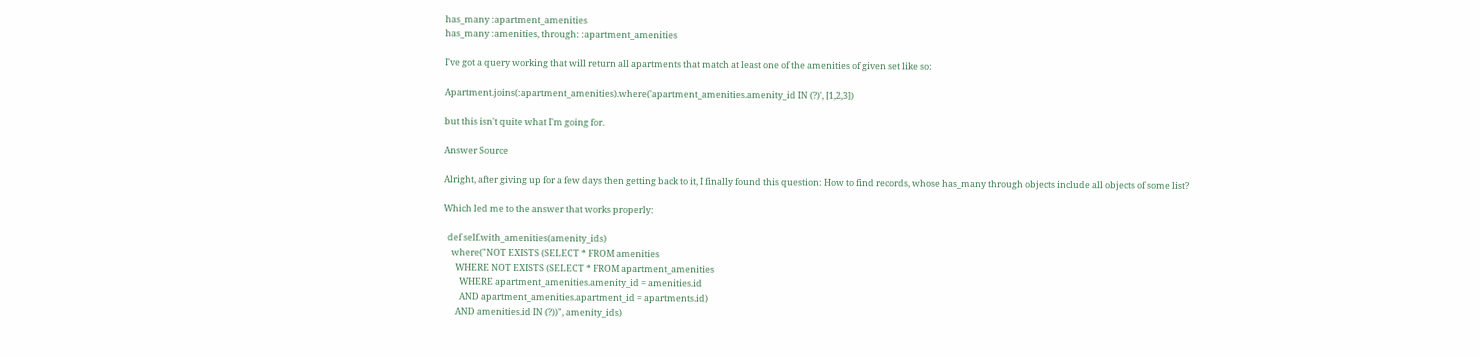has_many :apartment_amenities
has_many :amenities, through: :apartment_amenities

I've got a query working that will return all apartments that match at least one of the amenities of given set like so:

Apartment.joins(:apartment_amenities).where('apartment_amenities.amenity_id IN (?)', [1,2,3])

but this isn't quite what I'm going for.

Answer Source

Alright, after giving up for a few days then getting back to it, I finally found this question: How to find records, whose has_many through objects include all objects of some list?

Which led me to the answer that works properly:

  def self.with_amenities(amenity_ids)
    where("NOT EXISTS (SELECT * FROM amenities
      WHERE NOT EXISTS (SELECT * FROM apartment_amenities
        WHERE apartment_amenities.amenity_id = amenities.id
        AND apartment_amenities.apartment_id = apartments.id)
      AND amenities.id IN (?))", amenity_ids)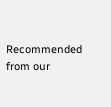Recommended from our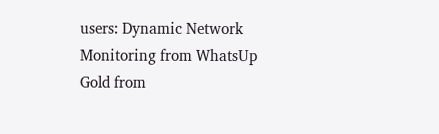users: Dynamic Network Monitoring from WhatsUp Gold from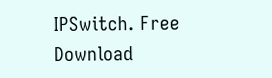IPSwitch. Free Download